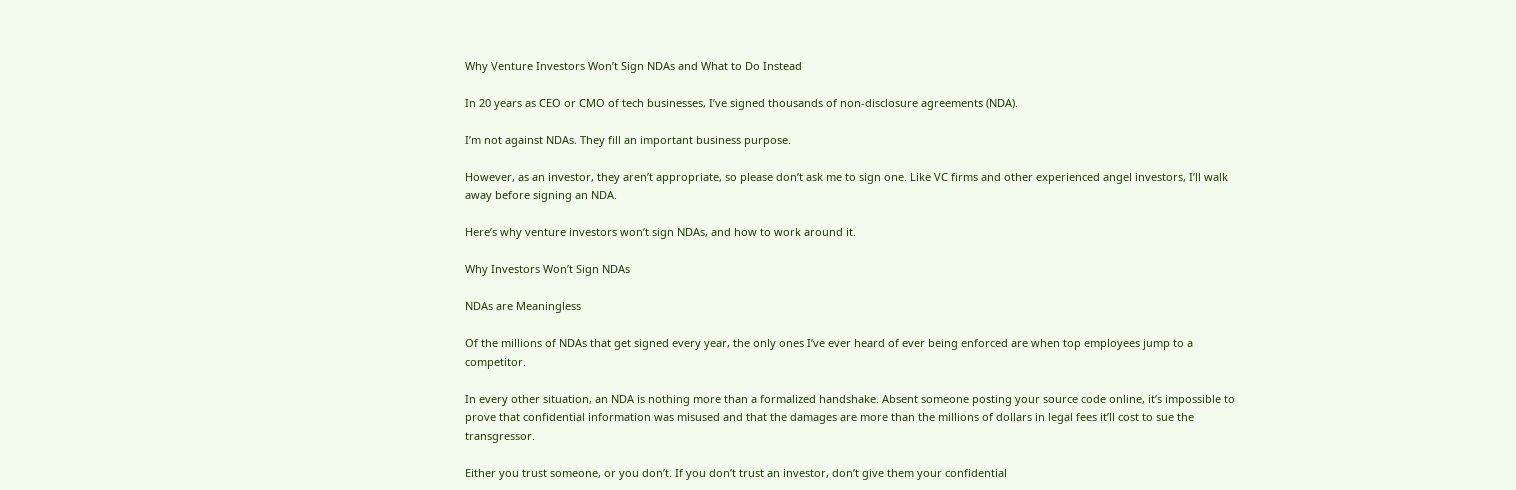Why Venture Investors Won’t Sign NDAs and What to Do Instead

In 20 years as CEO or CMO of tech businesses, I’ve signed thousands of non-disclosure agreements (NDA).

I’m not against NDAs. They fill an important business purpose.

However, as an investor, they aren’t appropriate, so please don’t ask me to sign one. Like VC firms and other experienced angel investors, I’ll walk away before signing an NDA.

Here’s why venture investors won’t sign NDAs, and how to work around it.

Why Investors Won’t Sign NDAs

NDAs are Meaningless

Of the millions of NDAs that get signed every year, the only ones I’ve ever heard of ever being enforced are when top employees jump to a competitor.

In every other situation, an NDA is nothing more than a formalized handshake. Absent someone posting your source code online, it’s impossible to prove that confidential information was misused and that the damages are more than the millions of dollars in legal fees it’ll cost to sue the transgressor.

Either you trust someone, or you don’t. If you don’t trust an investor, don’t give them your confidential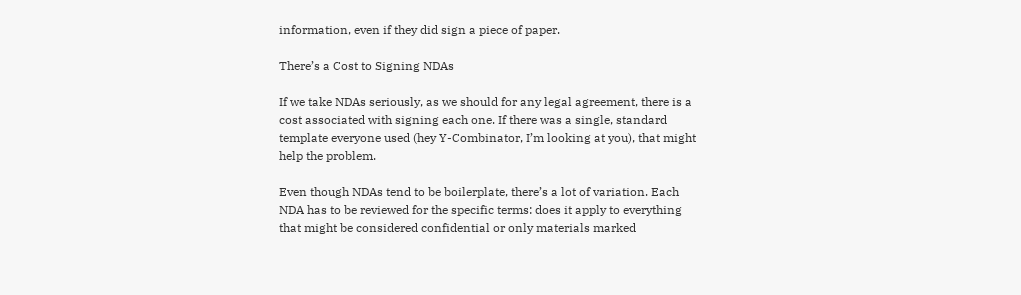information, even if they did sign a piece of paper.

There’s a Cost to Signing NDAs

If we take NDAs seriously, as we should for any legal agreement, there is a cost associated with signing each one. If there was a single, standard template everyone used (hey Y-Combinator, I’m looking at you), that might help the problem.

Even though NDAs tend to be boilerplate, there’s a lot of variation. Each NDA has to be reviewed for the specific terms: does it apply to everything that might be considered confidential or only materials marked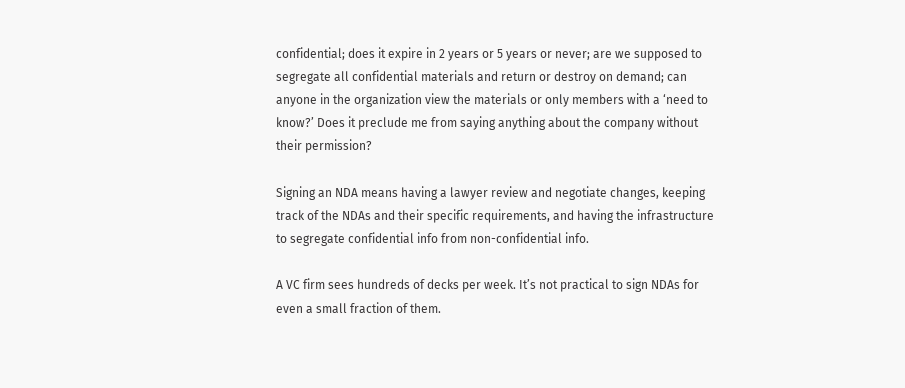confidential; does it expire in 2 years or 5 years or never; are we supposed to segregate all confidential materials and return or destroy on demand; can anyone in the organization view the materials or only members with a ‘need to know?’ Does it preclude me from saying anything about the company without their permission?

Signing an NDA means having a lawyer review and negotiate changes, keeping track of the NDAs and their specific requirements, and having the infrastructure to segregate confidential info from non-confidential info.

A VC firm sees hundreds of decks per week. It’s not practical to sign NDAs for even a small fraction of them.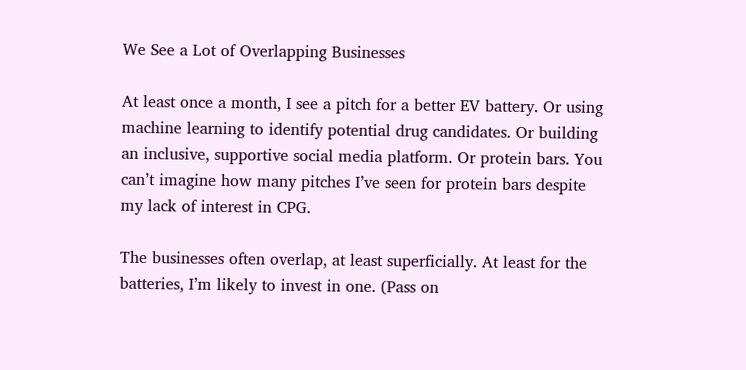We See a Lot of Overlapping Businesses

At least once a month, I see a pitch for a better EV battery. Or using machine learning to identify potential drug candidates. Or building an inclusive, supportive social media platform. Or protein bars. You can’t imagine how many pitches I’ve seen for protein bars despite my lack of interest in CPG.

The businesses often overlap, at least superficially. At least for the batteries, I’m likely to invest in one. (Pass on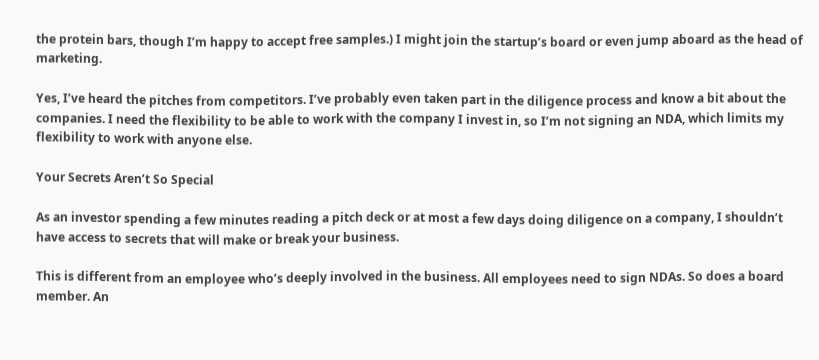the protein bars, though I’m happy to accept free samples.) I might join the startup’s board or even jump aboard as the head of marketing.

Yes, I’ve heard the pitches from competitors. I’ve probably even taken part in the diligence process and know a bit about the companies. I need the flexibility to be able to work with the company I invest in, so I’m not signing an NDA, which limits my flexibility to work with anyone else.

Your Secrets Aren’t So Special

As an investor spending a few minutes reading a pitch deck or at most a few days doing diligence on a company, I shouldn’t have access to secrets that will make or break your business.

This is different from an employee who’s deeply involved in the business. All employees need to sign NDAs. So does a board member. An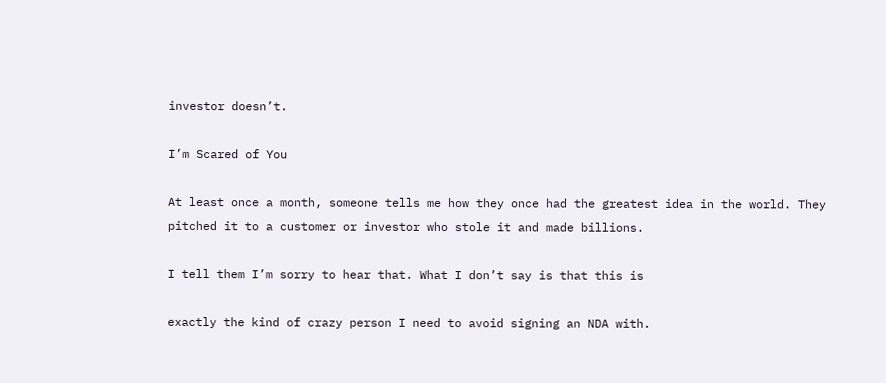investor doesn’t.

I’m Scared of You

At least once a month, someone tells me how they once had the greatest idea in the world. They pitched it to a customer or investor who stole it and made billions.

I tell them I’m sorry to hear that. What I don’t say is that this is

exactly the kind of crazy person I need to avoid signing an NDA with.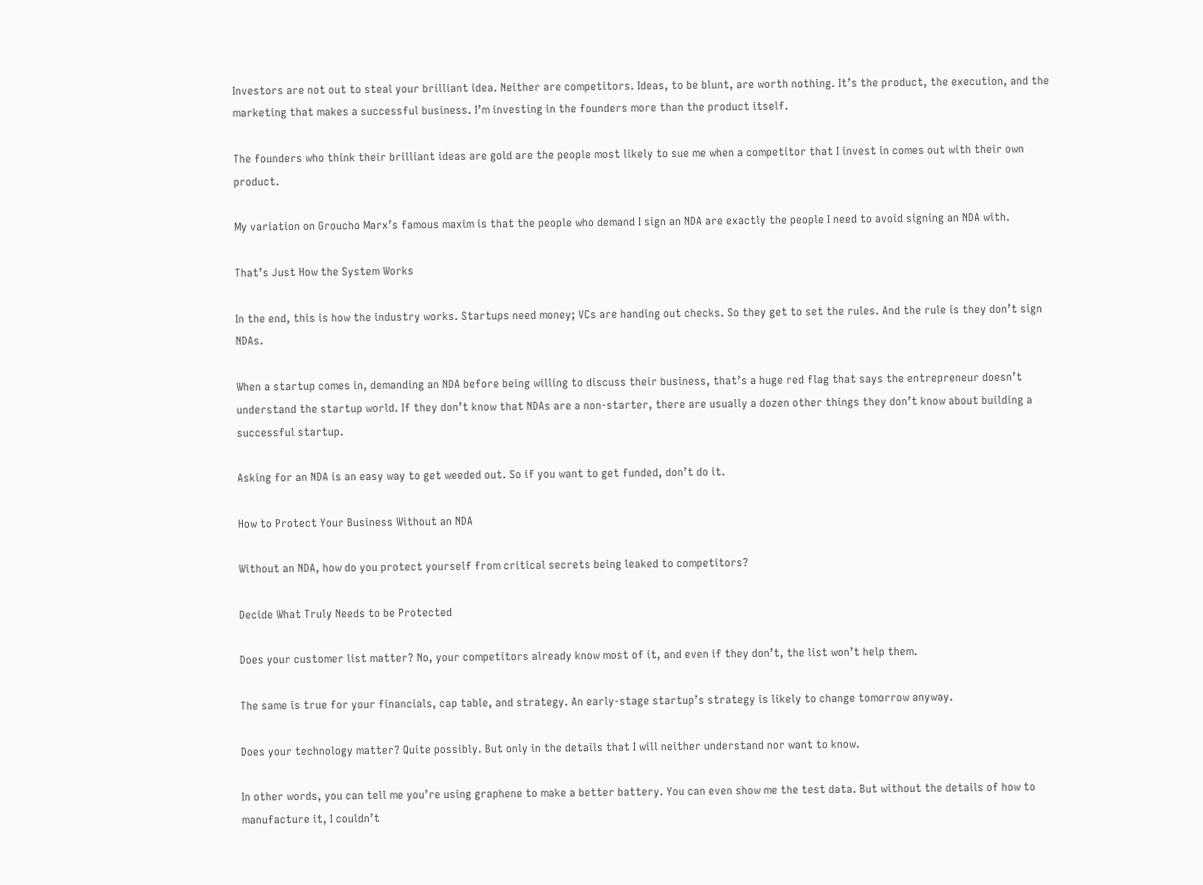Investors are not out to steal your brilliant idea. Neither are competitors. Ideas, to be blunt, are worth nothing. It’s the product, the execution, and the marketing that makes a successful business. I’m investing in the founders more than the product itself.

The founders who think their brilliant ideas are gold are the people most likely to sue me when a competitor that I invest in comes out with their own product.

My variation on Groucho Marx’s famous maxim is that the people who demand I sign an NDA are exactly the people I need to avoid signing an NDA with.

That’s Just How the System Works

In the end, this is how the industry works. Startups need money; VCs are handing out checks. So they get to set the rules. And the rule is they don’t sign NDAs.

When a startup comes in, demanding an NDA before being willing to discuss their business, that’s a huge red flag that says the entrepreneur doesn’t understand the startup world. If they don’t know that NDAs are a non-starter, there are usually a dozen other things they don’t know about building a successful startup.

Asking for an NDA is an easy way to get weeded out. So if you want to get funded, don’t do it.

How to Protect Your Business Without an NDA

Without an NDA, how do you protect yourself from critical secrets being leaked to competitors?

Decide What Truly Needs to be Protected

Does your customer list matter? No, your competitors already know most of it, and even if they don’t, the list won’t help them.

The same is true for your financials, cap table, and strategy. An early-stage startup’s strategy is likely to change tomorrow anyway.

Does your technology matter? Quite possibly. But only in the details that I will neither understand nor want to know.

In other words, you can tell me you’re using graphene to make a better battery. You can even show me the test data. But without the details of how to manufacture it, I couldn’t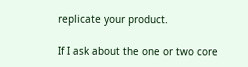replicate your product.

If I ask about the one or two core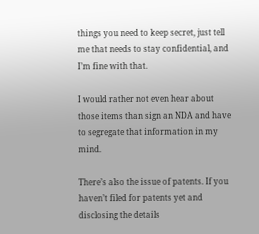things you need to keep secret, just tell me that needs to stay confidential, and I’m fine with that.

I would rather not even hear about those items than sign an NDA and have to segregate that information in my mind.

There’s also the issue of patents. If you haven’t filed for patents yet and disclosing the details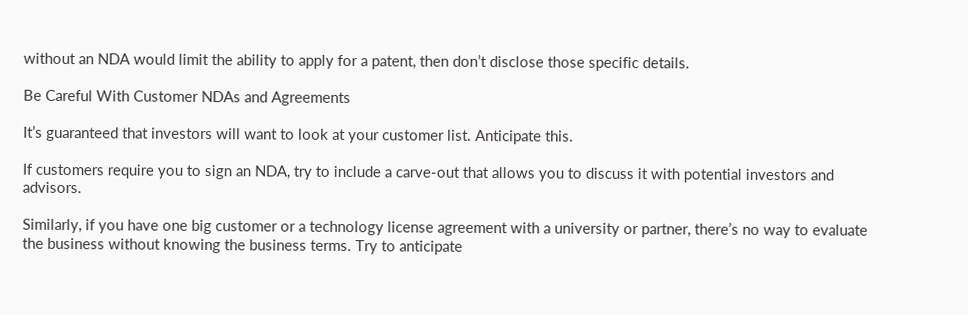without an NDA would limit the ability to apply for a patent, then don’t disclose those specific details.

Be Careful With Customer NDAs and Agreements

It’s guaranteed that investors will want to look at your customer list. Anticipate this.

If customers require you to sign an NDA, try to include a carve-out that allows you to discuss it with potential investors and advisors.

Similarly, if you have one big customer or a technology license agreement with a university or partner, there’s no way to evaluate the business without knowing the business terms. Try to anticipate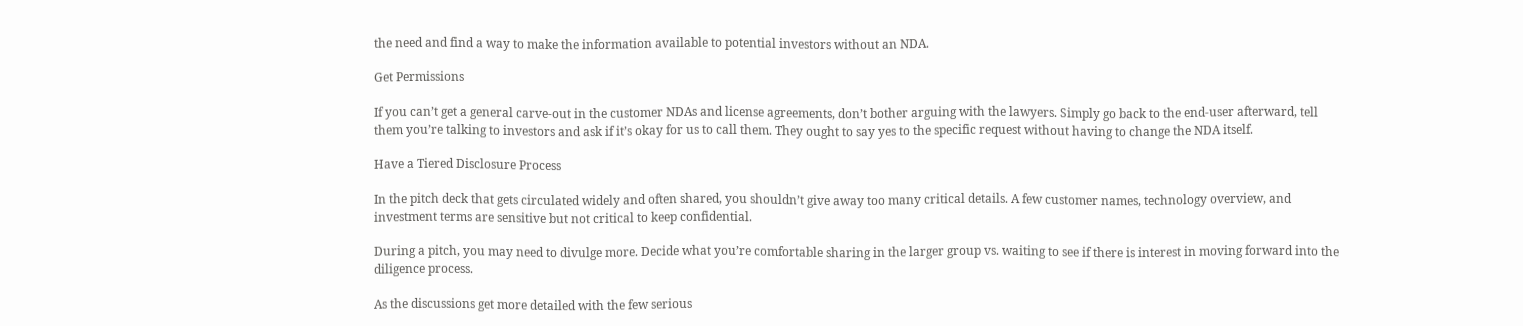the need and find a way to make the information available to potential investors without an NDA.

Get Permissions

If you can’t get a general carve-out in the customer NDAs and license agreements, don’t bother arguing with the lawyers. Simply go back to the end-user afterward, tell them you’re talking to investors and ask if it’s okay for us to call them. They ought to say yes to the specific request without having to change the NDA itself.

Have a Tiered Disclosure Process

In the pitch deck that gets circulated widely and often shared, you shouldn’t give away too many critical details. A few customer names, technology overview, and investment terms are sensitive but not critical to keep confidential.

During a pitch, you may need to divulge more. Decide what you’re comfortable sharing in the larger group vs. waiting to see if there is interest in moving forward into the diligence process.

As the discussions get more detailed with the few serious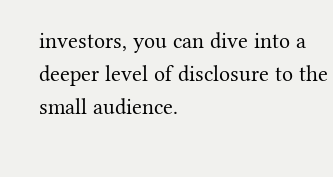investors, you can dive into a deeper level of disclosure to the small audience.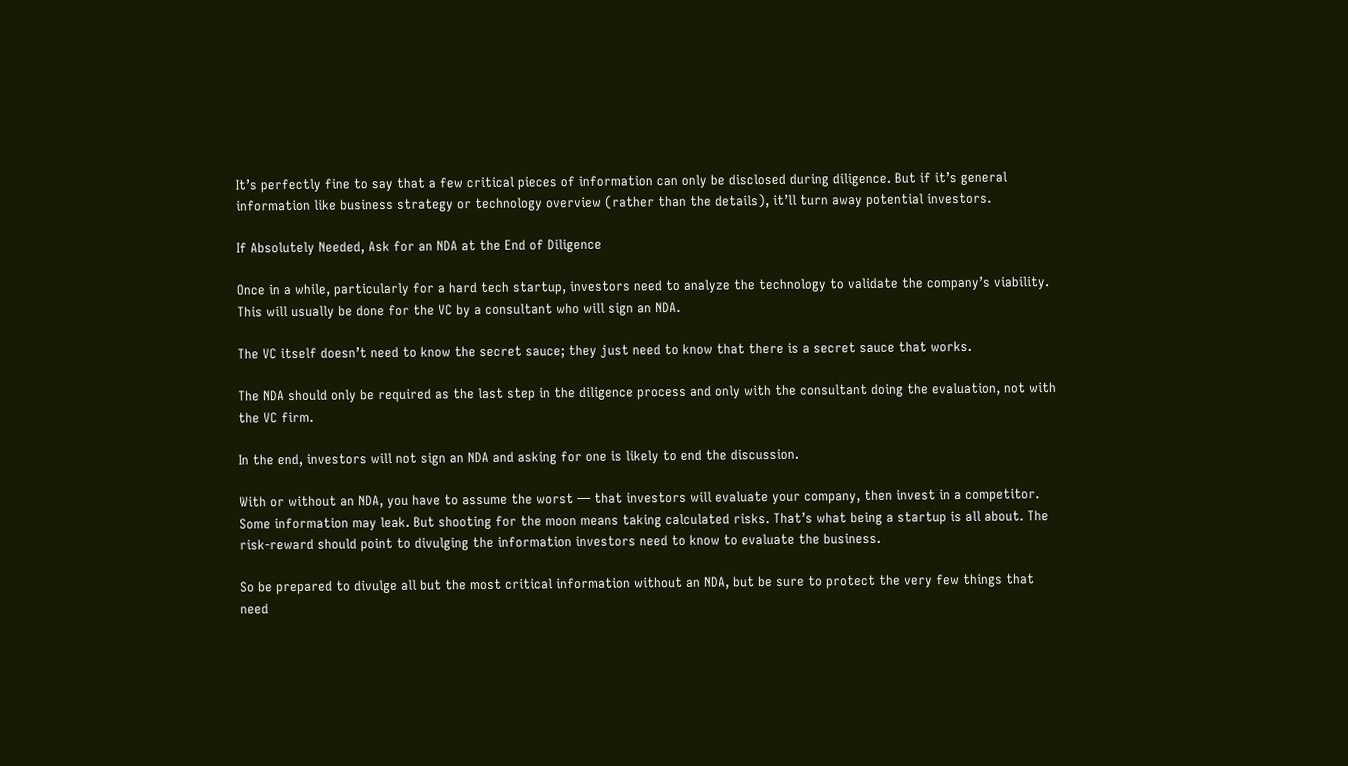It’s perfectly fine to say that a few critical pieces of information can only be disclosed during diligence. But if it’s general information like business strategy or technology overview (rather than the details), it’ll turn away potential investors.

If Absolutely Needed, Ask for an NDA at the End of Diligence

Once in a while, particularly for a hard tech startup, investors need to analyze the technology to validate the company’s viability. This will usually be done for the VC by a consultant who will sign an NDA.

The VC itself doesn’t need to know the secret sauce; they just need to know that there is a secret sauce that works.

The NDA should only be required as the last step in the diligence process and only with the consultant doing the evaluation, not with the VC firm.

In the end, investors will not sign an NDA and asking for one is likely to end the discussion.

With or without an NDA, you have to assume the worst — that investors will evaluate your company, then invest in a competitor. Some information may leak. But shooting for the moon means taking calculated risks. That’s what being a startup is all about. The risk-reward should point to divulging the information investors need to know to evaluate the business.

So be prepared to divulge all but the most critical information without an NDA, but be sure to protect the very few things that need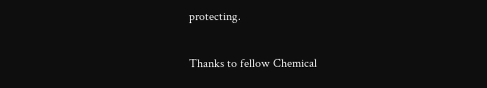protecting.

Thanks to fellow Chemical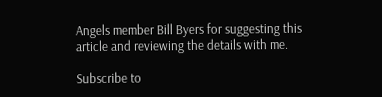Angels member Bill Byers for suggesting this article and reviewing the details with me.

Subscribe to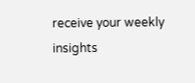receive your weekly insights